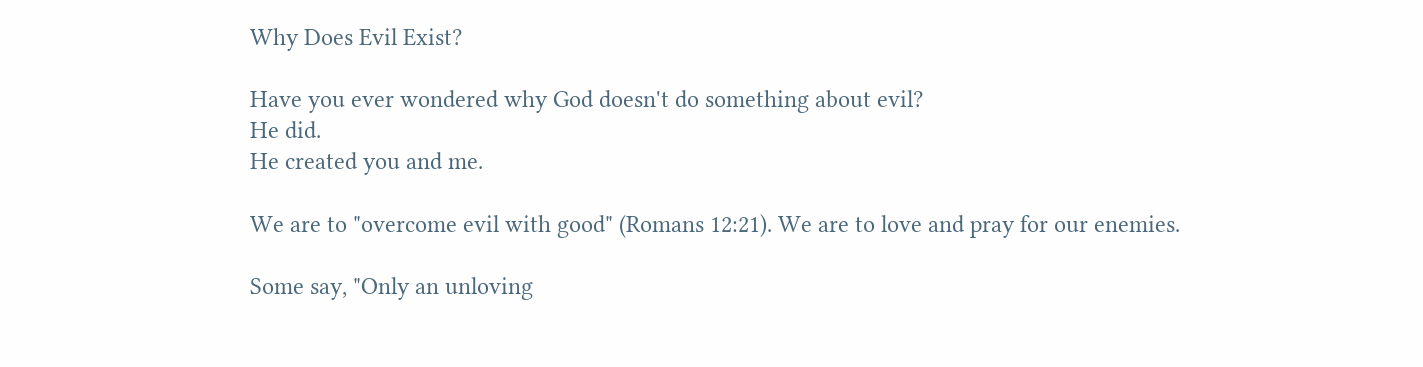Why Does Evil Exist?

Have you ever wondered why God doesn't do something about evil?
He did.
He created you and me.

We are to "overcome evil with good" (Romans 12:21). We are to love and pray for our enemies.

Some say, "Only an unloving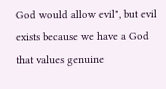God would allow evil", but evil exists because we have a God that values genuine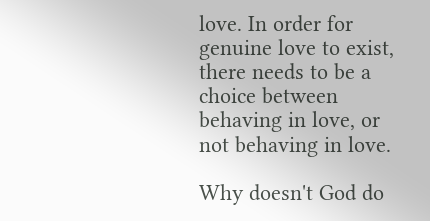love. In order for genuine love to exist, there needs to be a choice between behaving in love, or not behaving in love.

Why doesn't God do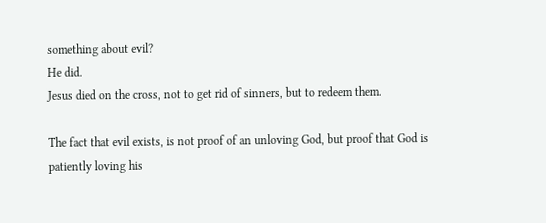something about evil?
He did.
Jesus died on the cross, not to get rid of sinners, but to redeem them.

The fact that evil exists, is not proof of an unloving God, but proof that God is patiently loving his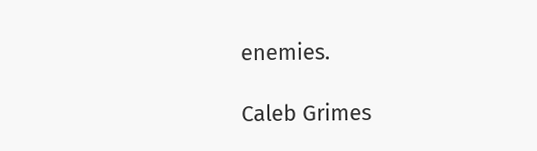enemies.

Caleb Grimes